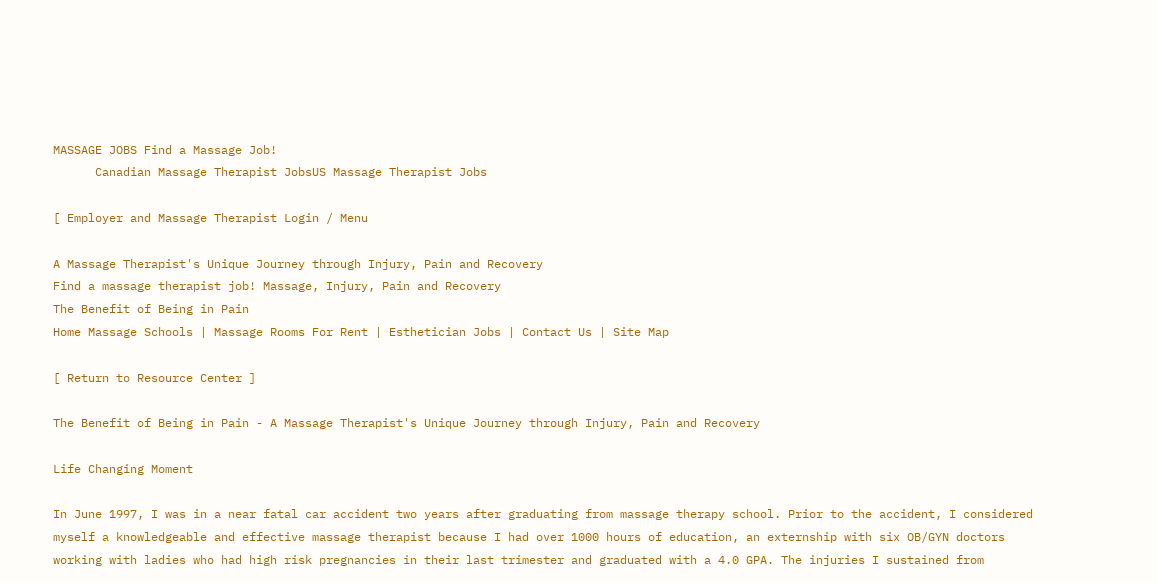MASSAGE JOBS Find a Massage Job!
      Canadian Massage Therapist JobsUS Massage Therapist Jobs

[ Employer and Massage Therapist Login / Menu

A Massage Therapist's Unique Journey through Injury, Pain and Recovery
Find a massage therapist job! Massage, Injury, Pain and Recovery
The Benefit of Being in Pain
Home Massage Schools | Massage Rooms For Rent | Esthetician Jobs | Contact Us | Site Map

[ Return to Resource Center ]

The Benefit of Being in Pain - A Massage Therapist's Unique Journey through Injury, Pain and Recovery

Life Changing Moment

In June 1997, I was in a near fatal car accident two years after graduating from massage therapy school. Prior to the accident, I considered myself a knowledgeable and effective massage therapist because I had over 1000 hours of education, an externship with six OB/GYN doctors working with ladies who had high risk pregnancies in their last trimester and graduated with a 4.0 GPA. The injuries I sustained from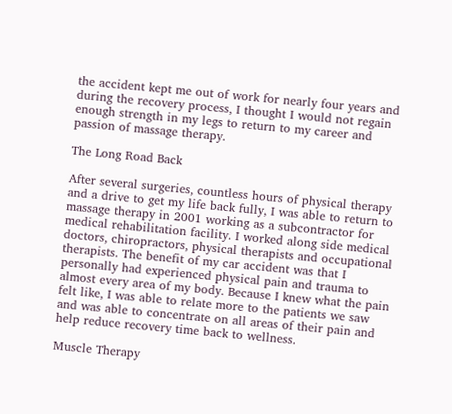the accident kept me out of work for nearly four years and during the recovery process, I thought I would not regain enough strength in my legs to return to my career and passion of massage therapy.

The Long Road Back

After several surgeries, countless hours of physical therapy and a drive to get my life back fully, I was able to return to massage therapy in 2001 working as a subcontractor for medical rehabilitation facility. I worked along side medical doctors, chiropractors, physical therapists and occupational therapists. The benefit of my car accident was that I personally had experienced physical pain and trauma to almost every area of my body. Because I knew what the pain felt like, I was able to relate more to the patients we saw and was able to concentrate on all areas of their pain and help reduce recovery time back to wellness.

Muscle Therapy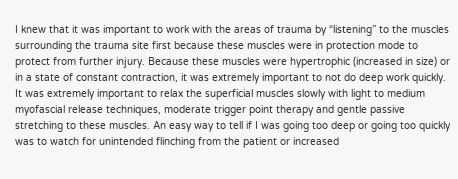I knew that it was important to work with the areas of trauma by “listening” to the muscles surrounding the trauma site first because these muscles were in protection mode to protect from further injury. Because these muscles were hypertrophic (increased in size) or in a state of constant contraction, it was extremely important to not do deep work quickly. It was extremely important to relax the superficial muscles slowly with light to medium myofascial release techniques, moderate trigger point therapy and gentle passive stretching to these muscles. An easy way to tell if I was going too deep or going too quickly was to watch for unintended flinching from the patient or increased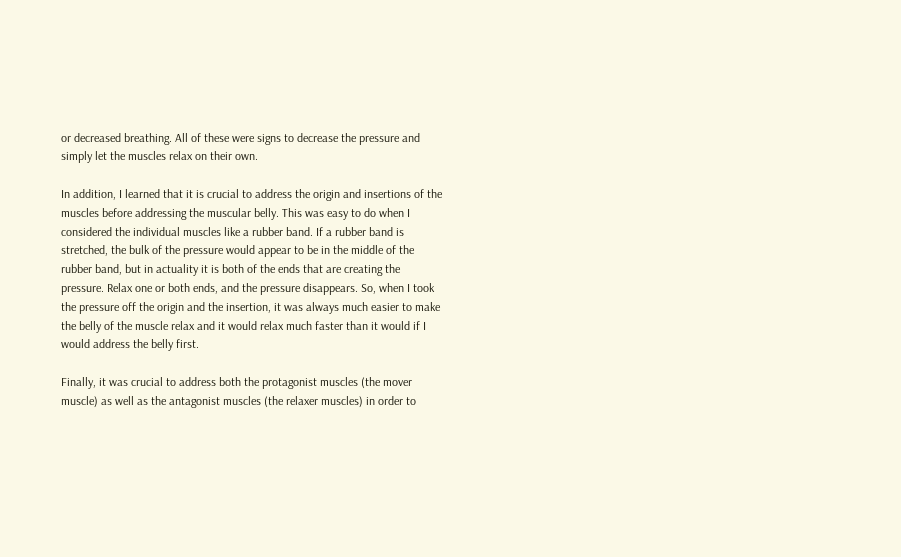or decreased breathing. All of these were signs to decrease the pressure and simply let the muscles relax on their own.

In addition, I learned that it is crucial to address the origin and insertions of the muscles before addressing the muscular belly. This was easy to do when I considered the individual muscles like a rubber band. If a rubber band is stretched, the bulk of the pressure would appear to be in the middle of the rubber band, but in actuality it is both of the ends that are creating the pressure. Relax one or both ends, and the pressure disappears. So, when I took the pressure off the origin and the insertion, it was always much easier to make the belly of the muscle relax and it would relax much faster than it would if I would address the belly first.

Finally, it was crucial to address both the protagonist muscles (the mover muscle) as well as the antagonist muscles (the relaxer muscles) in order to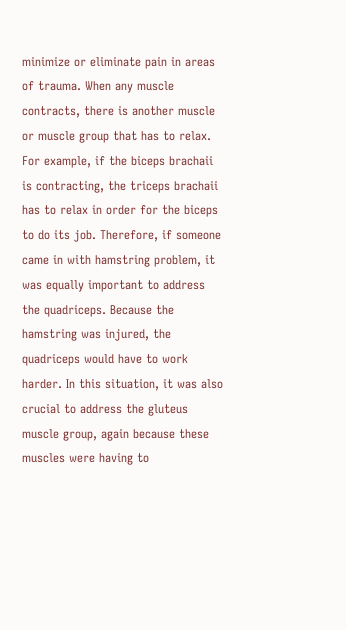minimize or eliminate pain in areas of trauma. When any muscle contracts, there is another muscle or muscle group that has to relax. For example, if the biceps brachaii is contracting, the triceps brachaii has to relax in order for the biceps to do its job. Therefore, if someone came in with hamstring problem, it was equally important to address the quadriceps. Because the hamstring was injured, the quadriceps would have to work harder. In this situation, it was also crucial to address the gluteus muscle group, again because these muscles were having to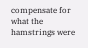compensate for what the hamstrings were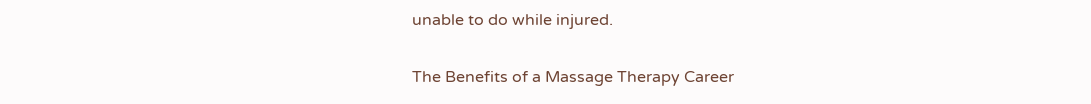unable to do while injured.

The Benefits of a Massage Therapy Career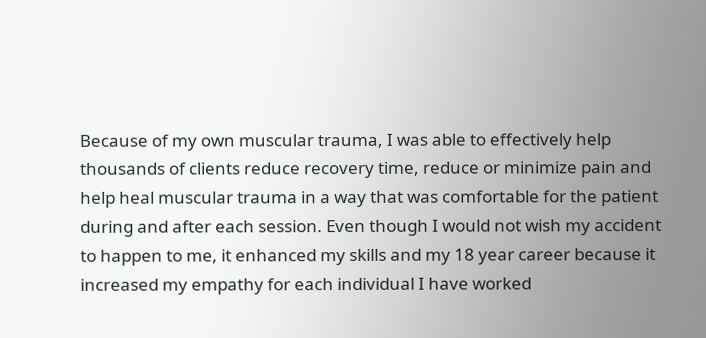Because of my own muscular trauma, I was able to effectively help thousands of clients reduce recovery time, reduce or minimize pain and help heal muscular trauma in a way that was comfortable for the patient during and after each session. Even though I would not wish my accident to happen to me, it enhanced my skills and my 18 year career because it increased my empathy for each individual I have worked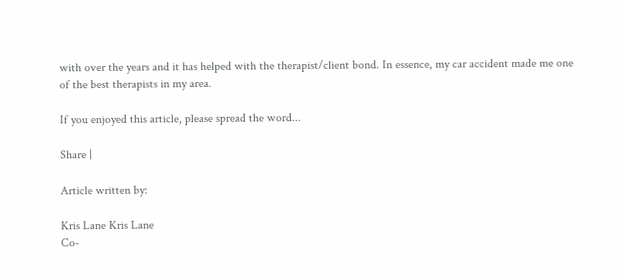with over the years and it has helped with the therapist/client bond. In essence, my car accident made me one of the best therapists in my area.

If you enjoyed this article, please spread the word...

Share |

Article written by:

Kris Lane Kris Lane
Co-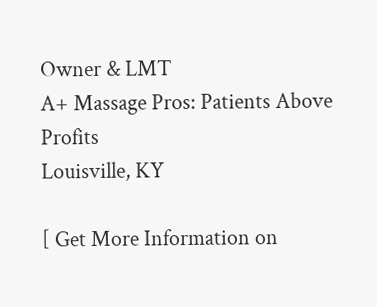Owner & LMT
A+ Massage Pros: Patients Above Profits
Louisville, KY

[ Get More Information on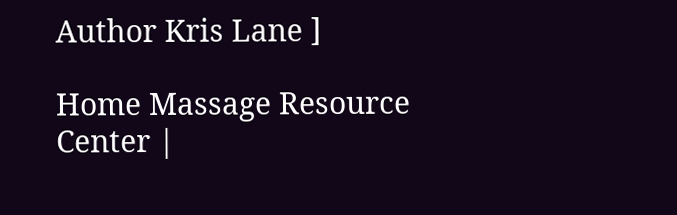Author Kris Lane ]

Home Massage Resource Center |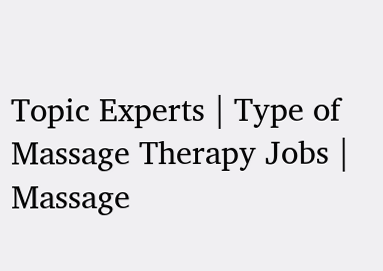Topic Experts | Type of Massage Therapy Jobs | Massage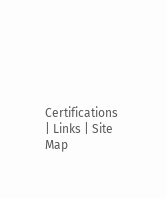Certifications | Links | Site Map